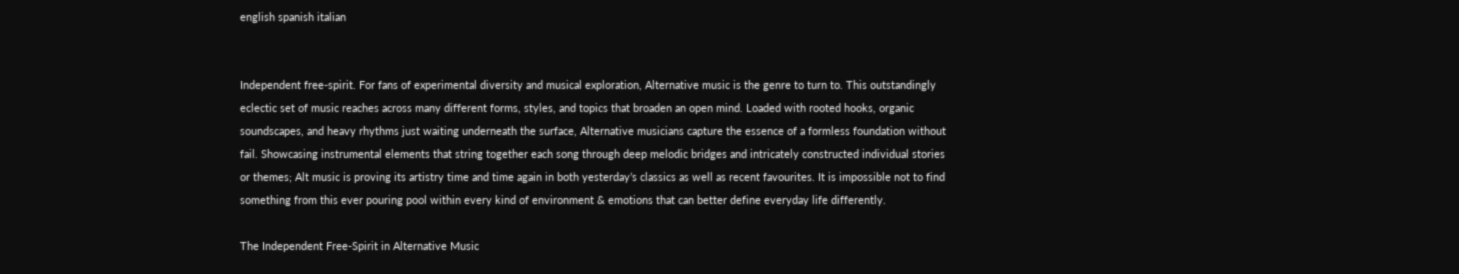english spanish italian


Independent free-spirit. For fans of experimental diversity and musical exploration, Alternative music is the genre to turn to. This outstandingly eclectic set of music reaches across many different forms, styles, and topics that broaden an open mind. Loaded with rooted hooks, organic soundscapes, and heavy rhythms just waiting underneath the surface, Alternative musicians capture the essence of a formless foundation without fail. Showcasing instrumental elements that string together each song through deep melodic bridges and intricately constructed individual stories or themes; Alt music is proving its artistry time and time again in both yesterday’s classics as well as recent favourites. It is impossible not to find something from this ever pouring pool within every kind of environment & emotions that can better define everyday life differently.

The Independent Free-Spirit in Alternative Music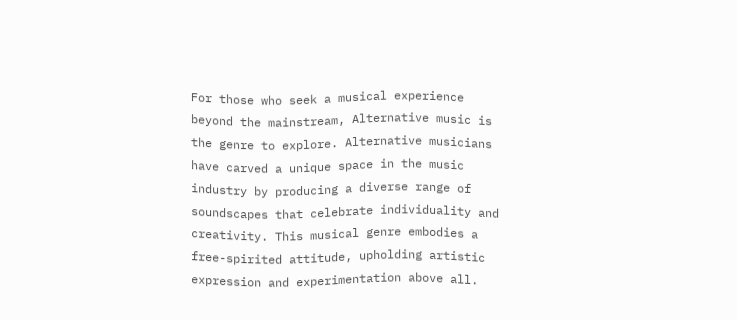For those who seek a musical experience beyond the mainstream, Alternative music is the genre to explore. Alternative musicians have carved a unique space in the music industry by producing a diverse range of soundscapes that celebrate individuality and creativity. This musical genre embodies a free-spirited attitude, upholding artistic expression and experimentation above all.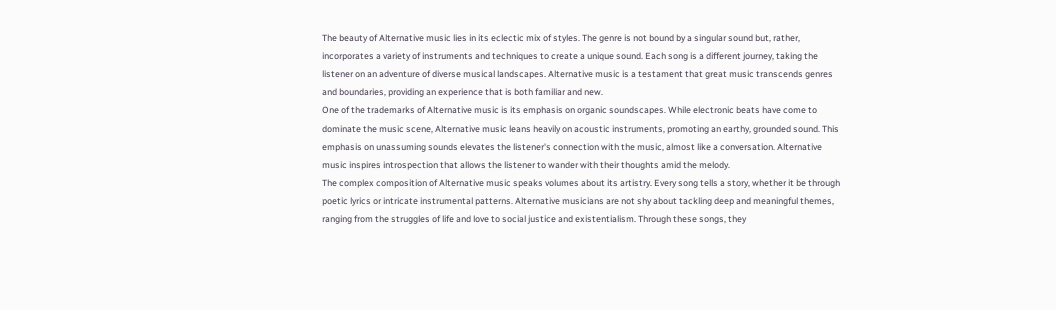The beauty of Alternative music lies in its eclectic mix of styles. The genre is not bound by a singular sound but, rather, incorporates a variety of instruments and techniques to create a unique sound. Each song is a different journey, taking the listener on an adventure of diverse musical landscapes. Alternative music is a testament that great music transcends genres and boundaries, providing an experience that is both familiar and new.
One of the trademarks of Alternative music is its emphasis on organic soundscapes. While electronic beats have come to dominate the music scene, Alternative music leans heavily on acoustic instruments, promoting an earthy, grounded sound. This emphasis on unassuming sounds elevates the listener's connection with the music, almost like a conversation. Alternative music inspires introspection that allows the listener to wander with their thoughts amid the melody.
The complex composition of Alternative music speaks volumes about its artistry. Every song tells a story, whether it be through poetic lyrics or intricate instrumental patterns. Alternative musicians are not shy about tackling deep and meaningful themes, ranging from the struggles of life and love to social justice and existentialism. Through these songs, they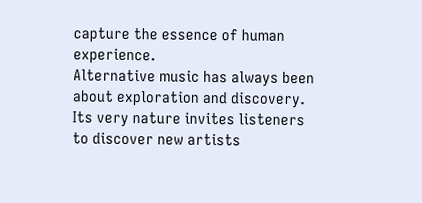capture the essence of human experience.
Alternative music has always been about exploration and discovery. Its very nature invites listeners to discover new artists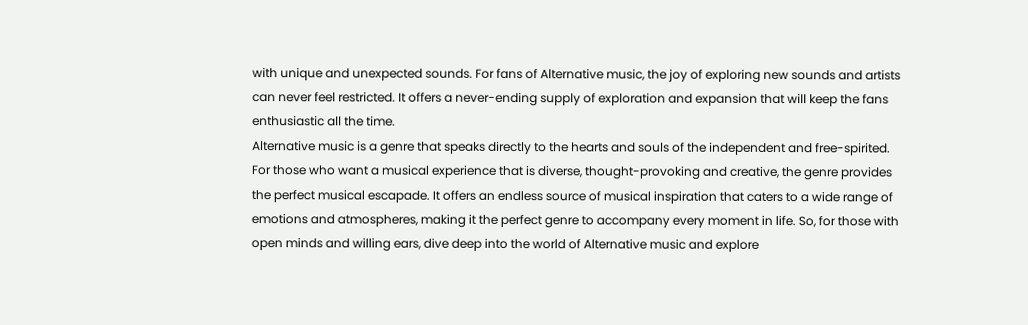with unique and unexpected sounds. For fans of Alternative music, the joy of exploring new sounds and artists can never feel restricted. It offers a never-ending supply of exploration and expansion that will keep the fans enthusiastic all the time.
Alternative music is a genre that speaks directly to the hearts and souls of the independent and free-spirited. For those who want a musical experience that is diverse, thought-provoking and creative, the genre provides the perfect musical escapade. It offers an endless source of musical inspiration that caters to a wide range of emotions and atmospheres, making it the perfect genre to accompany every moment in life. So, for those with open minds and willing ears, dive deep into the world of Alternative music and explore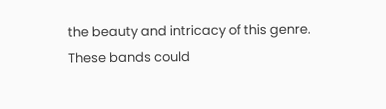the beauty and intricacy of this genre.
These bands could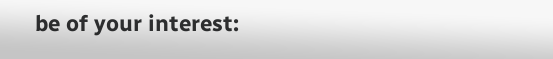be of your interest: